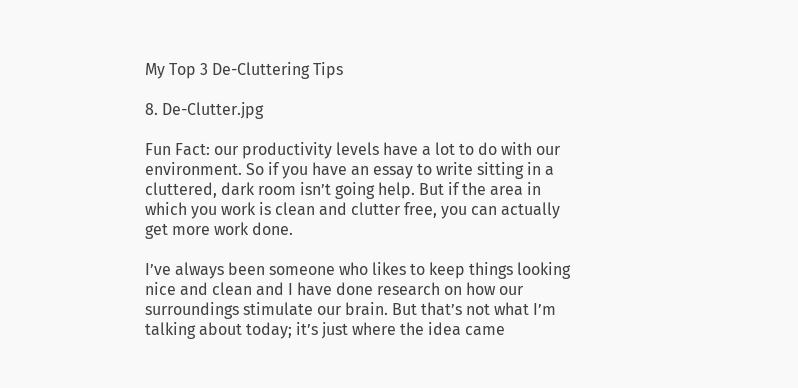My Top 3 De-Cluttering Tips

8. De-Clutter.jpg

Fun Fact: our productivity levels have a lot to do with our environment. So if you have an essay to write sitting in a cluttered, dark room isn’t going help. But if the area in which you work is clean and clutter free, you can actually get more work done.

I’ve always been someone who likes to keep things looking nice and clean and I have done research on how our surroundings stimulate our brain. But that’s not what I’m talking about today; it’s just where the idea came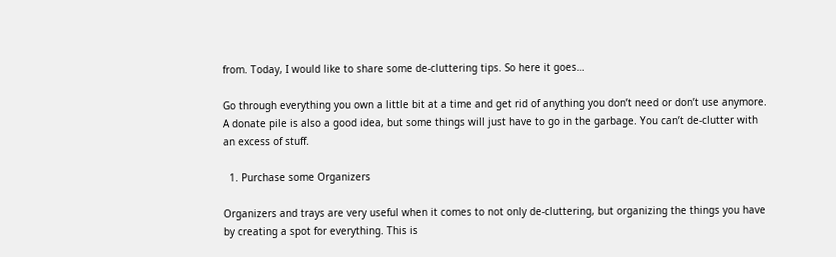from. Today, I would like to share some de-cluttering tips. So here it goes…

Go through everything you own a little bit at a time and get rid of anything you don’t need or don’t use anymore. A donate pile is also a good idea, but some things will just have to go in the garbage. You can’t de-clutter with an excess of stuff.

  1. Purchase some Organizers

Organizers and trays are very useful when it comes to not only de-cluttering, but organizing the things you have by creating a spot for everything. This is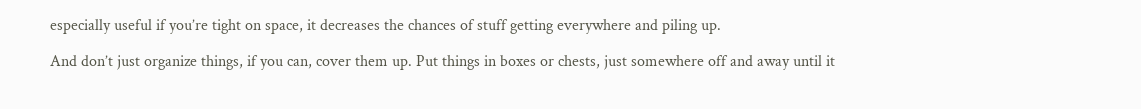especially useful if you’re tight on space, it decreases the chances of stuff getting everywhere and piling up.

And don’t just organize things, if you can, cover them up. Put things in boxes or chests, just somewhere off and away until it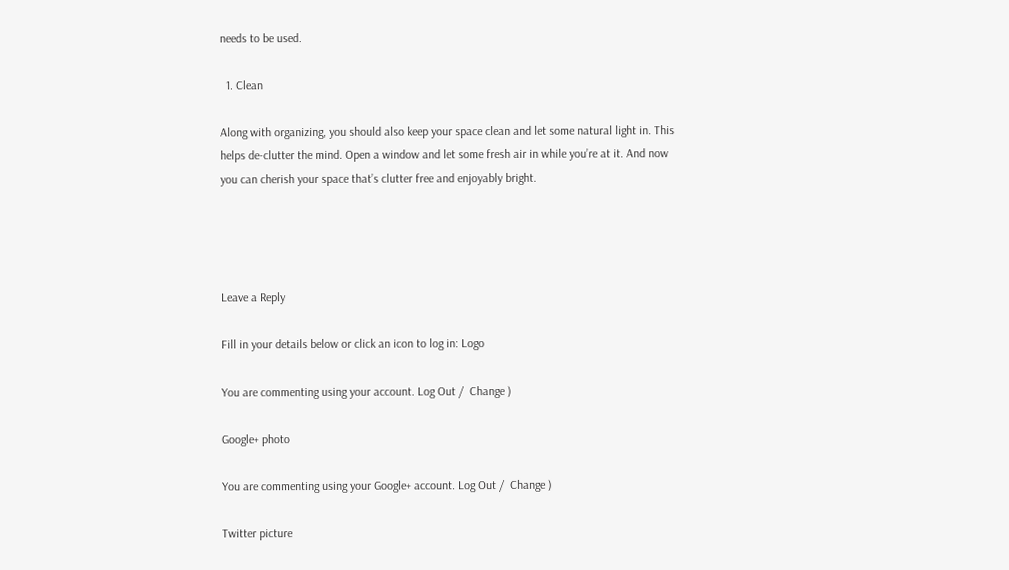needs to be used.

  1. Clean

Along with organizing, you should also keep your space clean and let some natural light in. This helps de-clutter the mind. Open a window and let some fresh air in while you’re at it. And now you can cherish your space that’s clutter free and enjoyably bright.




Leave a Reply

Fill in your details below or click an icon to log in: Logo

You are commenting using your account. Log Out /  Change )

Google+ photo

You are commenting using your Google+ account. Log Out /  Change )

Twitter picture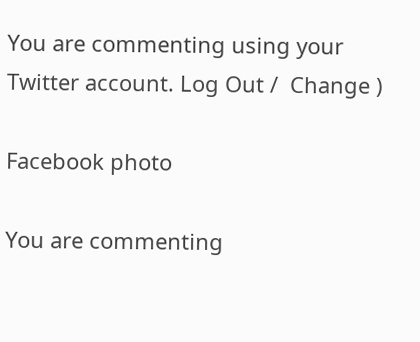You are commenting using your Twitter account. Log Out /  Change )

Facebook photo

You are commenting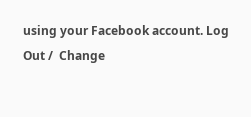using your Facebook account. Log Out /  Change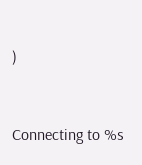)


Connecting to %s